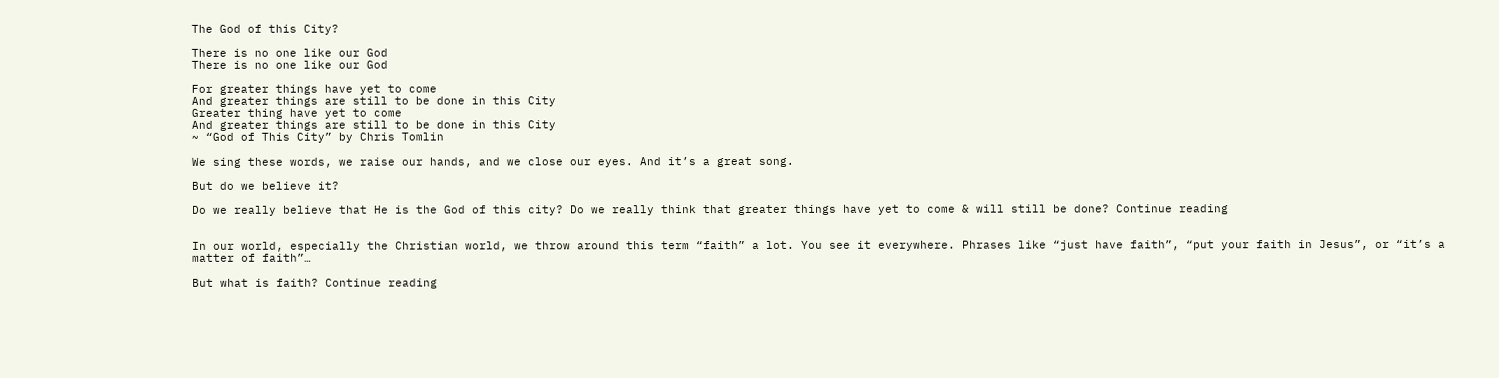The God of this City?

There is no one like our God
There is no one like our God

For greater things have yet to come
And greater things are still to be done in this City
Greater thing have yet to come
And greater things are still to be done in this City
~ “God of This City” by Chris Tomlin

We sing these words, we raise our hands, and we close our eyes. And it’s a great song.

But do we believe it?

Do we really believe that He is the God of this city? Do we really think that greater things have yet to come & will still be done? Continue reading


In our world, especially the Christian world, we throw around this term “faith” a lot. You see it everywhere. Phrases like “just have faith”, “put your faith in Jesus”, or “it’s a matter of faith”…

But what is faith? Continue reading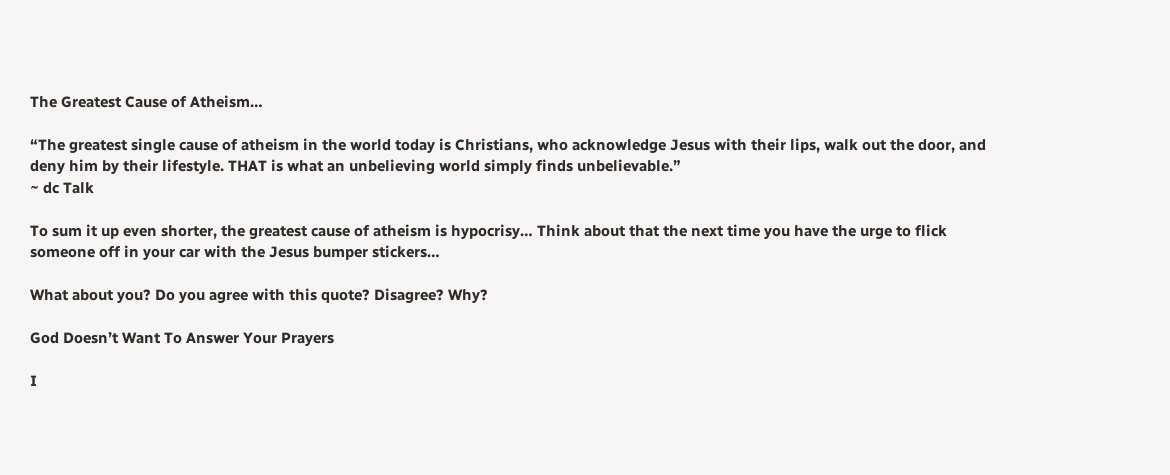The Greatest Cause of Atheism…

“The greatest single cause of atheism in the world today is Christians, who acknowledge Jesus with their lips, walk out the door, and deny him by their lifestyle. THAT is what an unbelieving world simply finds unbelievable.”
~ dc Talk

To sum it up even shorter, the greatest cause of atheism is hypocrisy… Think about that the next time you have the urge to flick someone off in your car with the Jesus bumper stickers…

What about you? Do you agree with this quote? Disagree? Why?

God Doesn’t Want To Answer Your Prayers

I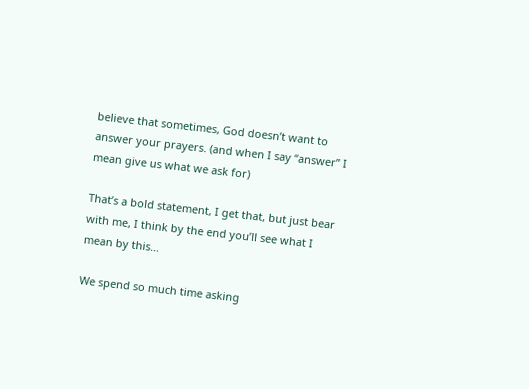believe that sometimes, God doesn’t want to answer your prayers. (and when I say “answer” I mean give us what we ask for)

That’s a bold statement, I get that, but just bear with me, I think by the end you’ll see what I mean by this…

We spend so much time asking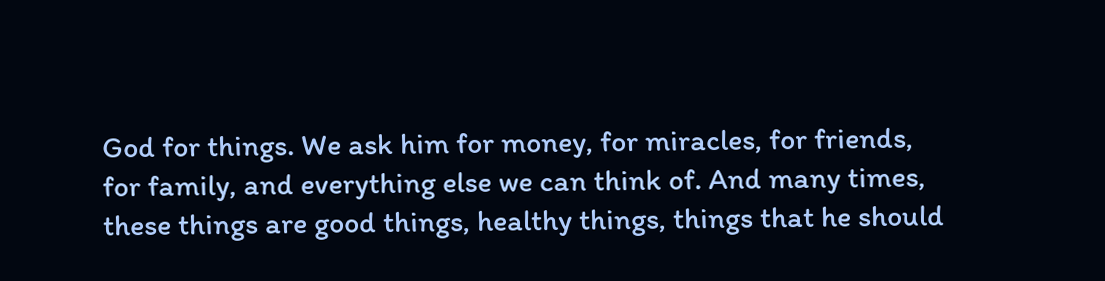God for things. We ask him for money, for miracles, for friends, for family, and everything else we can think of. And many times, these things are good things, healthy things, things that he should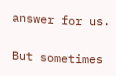answer for us.

But sometimes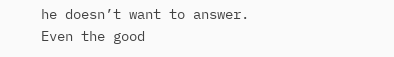he doesn’t want to answer. Even the good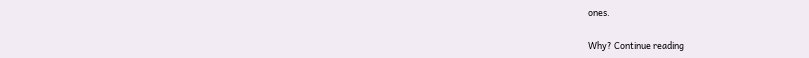ones.

Why? Continue reading